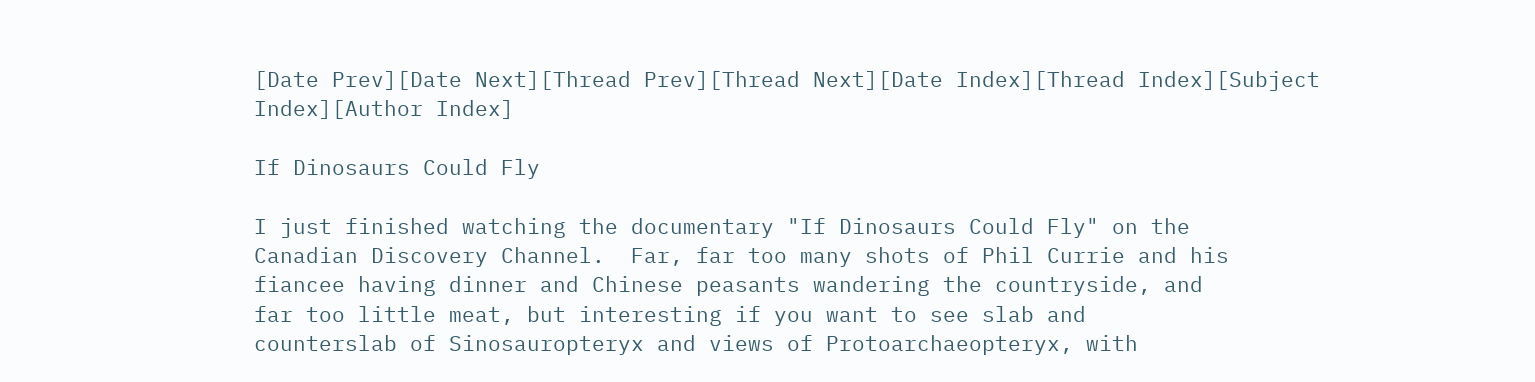[Date Prev][Date Next][Thread Prev][Thread Next][Date Index][Thread Index][Subject Index][Author Index]

If Dinosaurs Could Fly

I just finished watching the documentary "If Dinosaurs Could Fly" on the
Canadian Discovery Channel.  Far, far too many shots of Phil Currie and his
fiancee having dinner and Chinese peasants wandering the countryside, and
far too little meat, but interesting if you want to see slab and
counterslab of Sinosauropteryx and views of Protoarchaeopteryx, with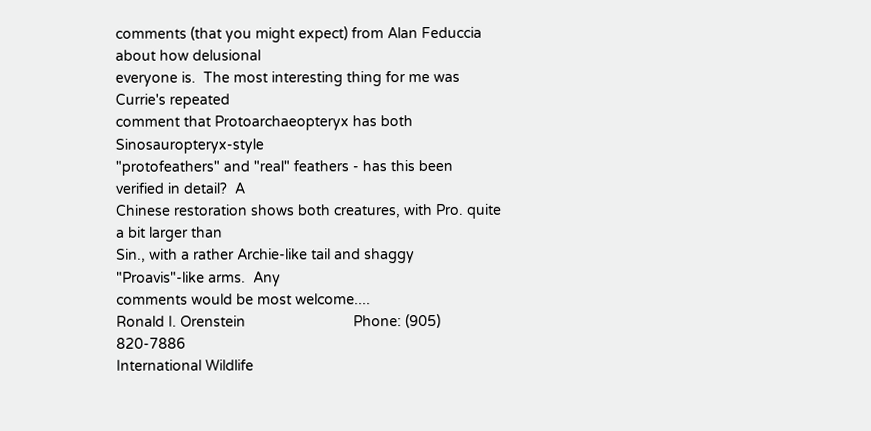comments (that you might expect) from Alan Feduccia about how delusional
everyone is.  The most interesting thing for me was Currie's repeated
comment that Protoarchaeopteryx has both Sinosauropteryx-style
"protofeathers" and "real" feathers - has this been verified in detail?  A
Chinese restoration shows both creatures, with Pro. quite a bit larger than
Sin., with a rather Archie-like tail and shaggy "Proavis"-like arms.  Any
comments would be most welcome....
Ronald I. Orenstein                           Phone: (905) 820-7886
International Wildlife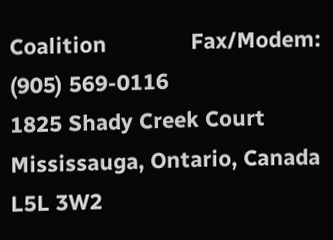Coalition              Fax/Modem: (905) 569-0116
1825 Shady Creek Court
Mississauga, Ontario, Canada L5L 3W2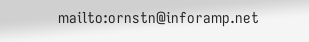mailto:ornstn@inforamp.net